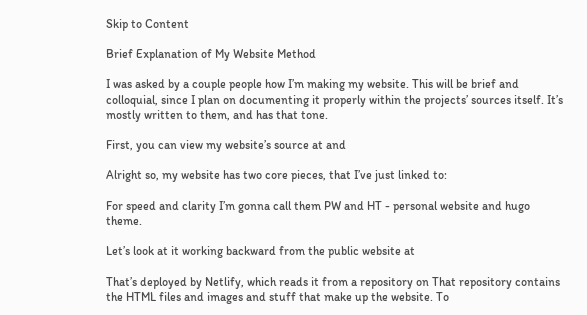Skip to Content

Brief Explanation of My Website Method

I was asked by a couple people how I’m making my website. This will be brief and colloquial, since I plan on documenting it properly within the projects’ sources itself. It’s mostly written to them, and has that tone.

First, you can view my website’s source at and

Alright so, my website has two core pieces, that I’ve just linked to:

For speed and clarity I’m gonna call them PW and HT - personal website and hugo theme.

Let’s look at it working backward from the public website at

That’s deployed by Netlify, which reads it from a repository on That repository contains the HTML files and images and stuff that make up the website. To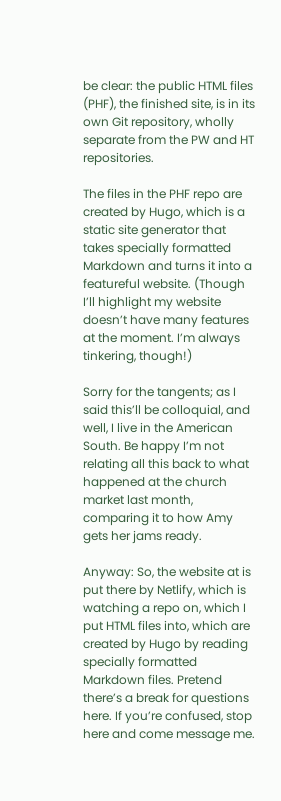be clear: the public HTML files (PHF), the finished site, is in its own Git repository, wholly separate from the PW and HT repositories.

The files in the PHF repo are created by Hugo, which is a static site generator that takes specially formatted Markdown and turns it into a featureful website. (Though I’ll highlight my website doesn’t have many features at the moment. I’m always tinkering, though!)

Sorry for the tangents; as I said this’ll be colloquial, and well, I live in the American South. Be happy I’m not relating all this back to what happened at the church market last month, comparing it to how Amy gets her jams ready.

Anyway: So, the website at is put there by Netlify, which is watching a repo on, which I put HTML files into, which are created by Hugo by reading specially formatted Markdown files. Pretend there’s a break for questions here. If you’re confused, stop here and come message me.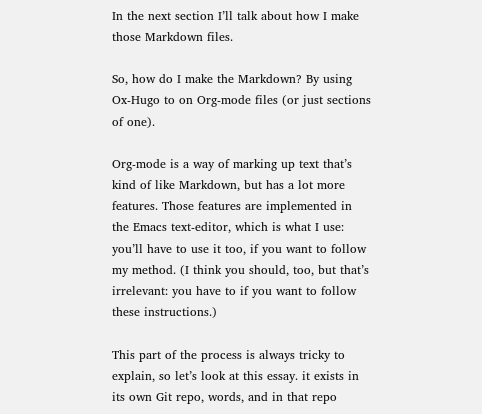In the next section I’ll talk about how I make those Markdown files.

So, how do I make the Markdown? By using Ox-Hugo to on Org-mode files (or just sections of one).

Org-mode is a way of marking up text that’s kind of like Markdown, but has a lot more features. Those features are implemented in the Emacs text-editor, which is what I use: you’ll have to use it too, if you want to follow my method. (I think you should, too, but that’s irrelevant: you have to if you want to follow these instructions.)

This part of the process is always tricky to explain, so let’s look at this essay. it exists in its own Git repo, words, and in that repo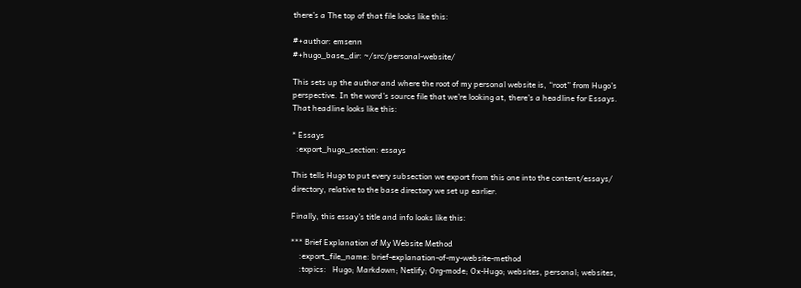there’s a The top of that file looks like this:

#+author: emsenn
#+hugo_base_dir: ~/src/personal-website/

This sets up the author and where the root of my personal website is, “root” from Hugo’s perspective. In the word’s source file that we’re looking at, there’s a headline for Essays. That headline looks like this:

* Essays
  :export_hugo_section: essays

This tells Hugo to put every subsection we export from this one into the content/essays/ directory, relative to the base directory we set up earlier.

Finally, this essay’s title and info looks like this:

*** Brief Explanation of My Website Method
    :export_file_name: brief-explanation-of-my-website-method
    :topics:   Hugo; Markdown; Netlify; Org-mode; Ox-Hugo; websites, personal; websites,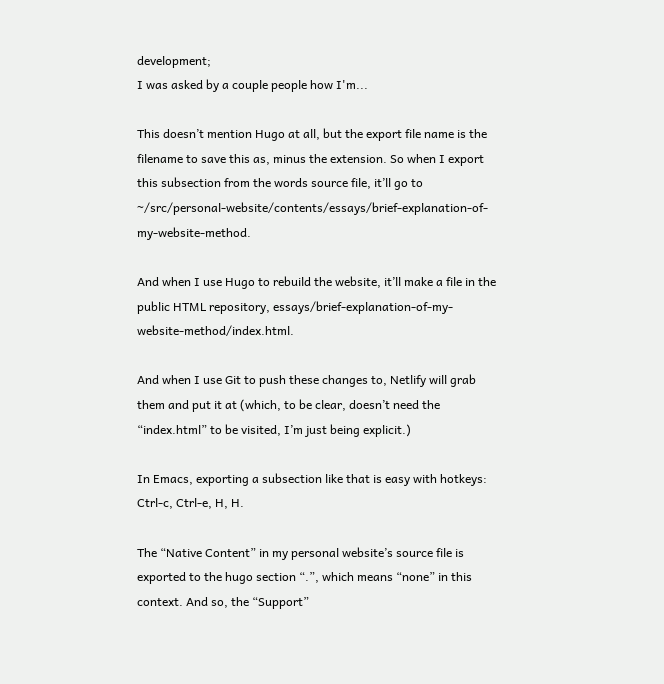development;
I was asked by a couple people how I'm...

This doesn’t mention Hugo at all, but the export file name is the filename to save this as, minus the extension. So when I export this subsection from the words source file, it’ll go to ~/src/personal-website/contents/essays/brief-explanation-of-my-website-method.

And when I use Hugo to rebuild the website, it’ll make a file in the public HTML repository, essays/brief-explanation-of-my-website-method/index.html.

And when I use Git to push these changes to, Netlify will grab them and put it at (which, to be clear, doesn’t need the “index.html” to be visited, I’m just being explicit.)

In Emacs, exporting a subsection like that is easy with hotkeys: Ctrl-c, Ctrl-e, H, H.

The “Native Content” in my personal website’s source file is exported to the hugo section “.”, which means “none” in this context. And so, the “Support”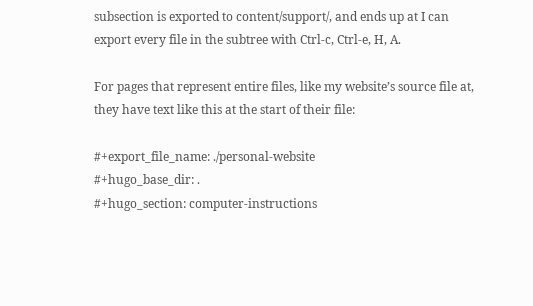subsection is exported to content/support/, and ends up at I can export every file in the subtree with Ctrl-c, Ctrl-e, H, A.

For pages that represent entire files, like my website’s source file at, they have text like this at the start of their file:

#+export_file_name: ./personal-website
#+hugo_base_dir: .
#+hugo_section: computer-instructions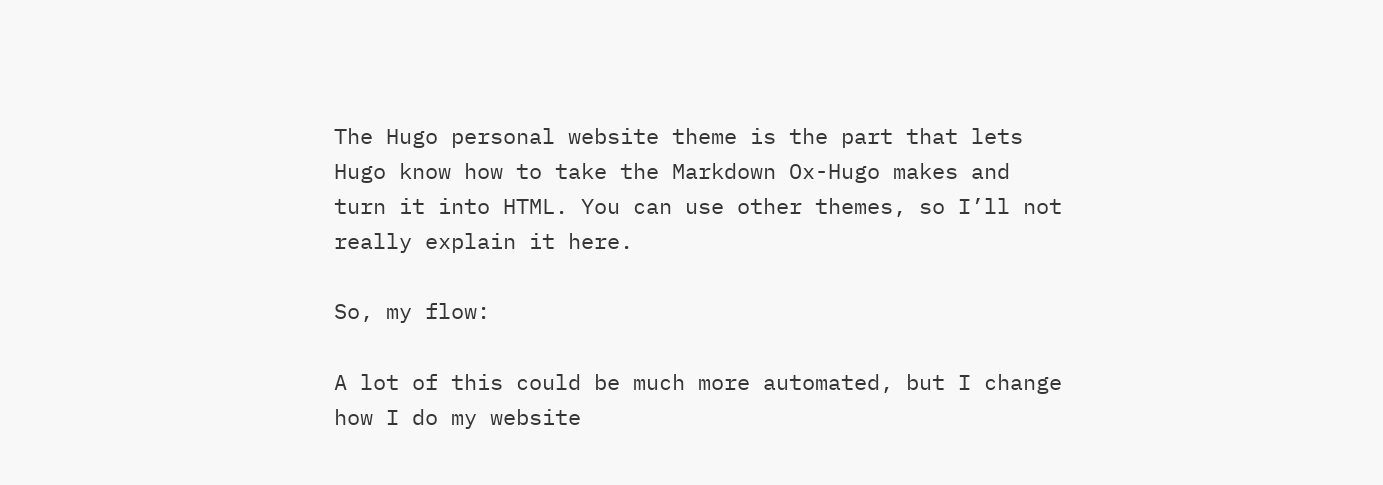The Hugo personal website theme is the part that lets Hugo know how to take the Markdown Ox-Hugo makes and turn it into HTML. You can use other themes, so I’ll not really explain it here.

So, my flow:

A lot of this could be much more automated, but I change how I do my website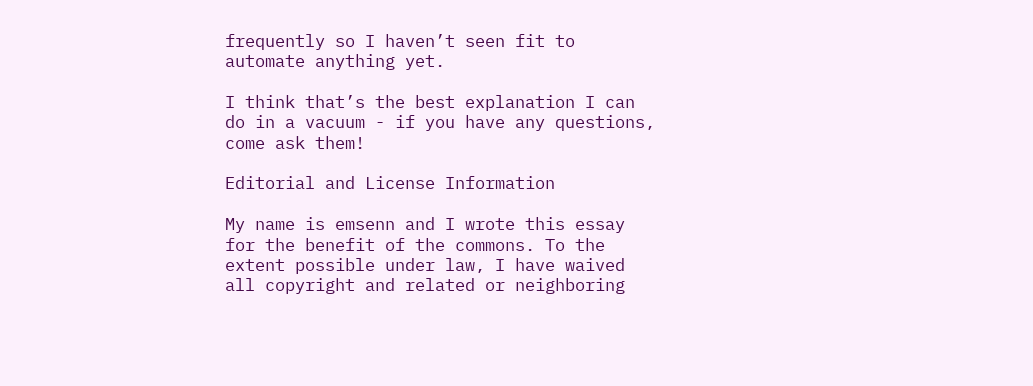frequently so I haven’t seen fit to automate anything yet.

I think that’s the best explanation I can do in a vacuum - if you have any questions, come ask them!

Editorial and License Information

My name is emsenn and I wrote this essay for the benefit of the commons. To the extent possible under law, I have waived all copyright and related or neighboring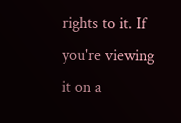rights to it. If you're viewing it on a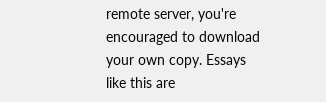remote server, you're encouraged to download your own copy. Essays like this are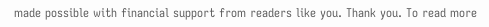made possible with financial support from readers like you. Thank you. To read more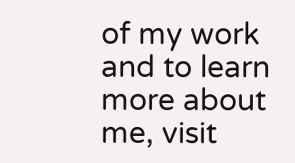of my work and to learn more about me, visit